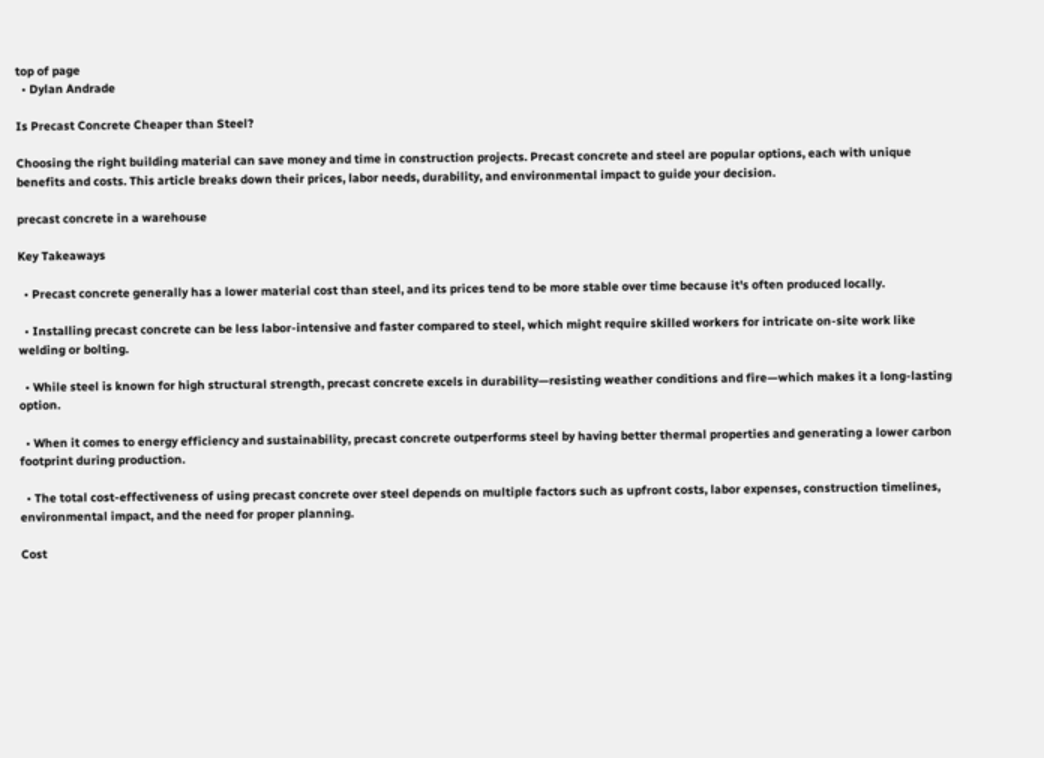top of page
  • Dylan Andrade

Is Precast Concrete Cheaper than Steel?

Choosing the right building material can save money and time in construction projects. Precast concrete and steel are popular options, each with unique benefits and costs. This article breaks down their prices, labor needs, durability, and environmental impact to guide your decision.

precast concrete in a warehouse

Key Takeaways

  • Precast concrete generally has a lower material cost than steel, and its prices tend to be more stable over time because it's often produced locally.

  • Installing precast concrete can be less labor-intensive and faster compared to steel, which might require skilled workers for intricate on-site work like welding or bolting.

  • While steel is known for high structural strength, precast concrete excels in durability—resisting weather conditions and fire—which makes it a long-lasting option.

  • When it comes to energy efficiency and sustainability, precast concrete outperforms steel by having better thermal properties and generating a lower carbon footprint during production.

  • The total cost-effectiveness of using precast concrete over steel depends on multiple factors such as upfront costs, labor expenses, construction timelines, environmental impact, and the need for proper planning.

Cost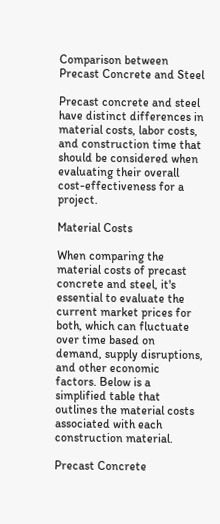Comparison between Precast Concrete and Steel

Precast concrete and steel have distinct differences in material costs, labor costs, and construction time that should be considered when evaluating their overall cost-effectiveness for a project.

Material Costs

When comparing the material costs of precast concrete and steel, it's essential to evaluate the current market prices for both, which can fluctuate over time based on demand, supply disruptions, and other economic factors. Below is a simplified table that outlines the material costs associated with each construction material.

Precast Concrete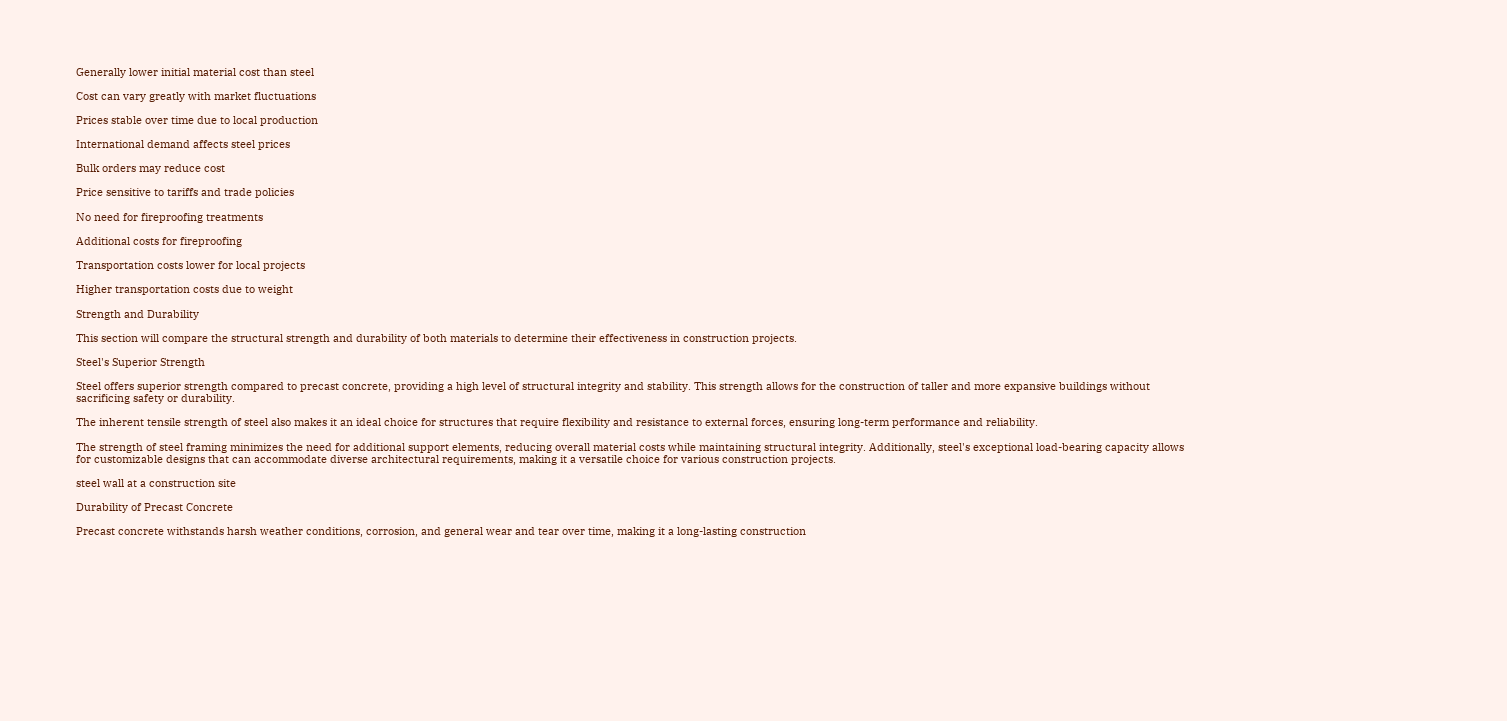Generally lower initial material cost than steel

Cost can vary greatly with market fluctuations

Prices stable over time due to local production

International demand affects steel prices

Bulk orders may reduce cost

Price sensitive to tariffs and trade policies

No need for fireproofing treatments

Additional costs for fireproofing

Transportation costs lower for local projects

Higher transportation costs due to weight

Strength and Durability

This section will compare the structural strength and durability of both materials to determine their effectiveness in construction projects.

Steel's Superior Strength

Steel offers superior strength compared to precast concrete, providing a high level of structural integrity and stability. This strength allows for the construction of taller and more expansive buildings without sacrificing safety or durability.

The inherent tensile strength of steel also makes it an ideal choice for structures that require flexibility and resistance to external forces, ensuring long-term performance and reliability.

The strength of steel framing minimizes the need for additional support elements, reducing overall material costs while maintaining structural integrity. Additionally, steel's exceptional load-bearing capacity allows for customizable designs that can accommodate diverse architectural requirements, making it a versatile choice for various construction projects.

steel wall at a construction site

Durability of Precast Concrete

Precast concrete withstands harsh weather conditions, corrosion, and general wear and tear over time, making it a long-lasting construction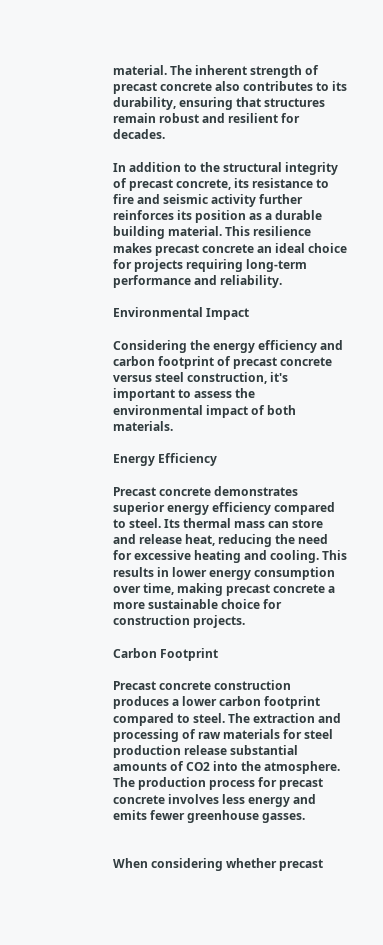material. The inherent strength of precast concrete also contributes to its durability, ensuring that structures remain robust and resilient for decades.

In addition to the structural integrity of precast concrete, its resistance to fire and seismic activity further reinforces its position as a durable building material. This resilience makes precast concrete an ideal choice for projects requiring long-term performance and reliability.

Environmental Impact

Considering the energy efficiency and carbon footprint of precast concrete versus steel construction, it's important to assess the environmental impact of both materials.

Energy Efficiency

Precast concrete demonstrates superior energy efficiency compared to steel. Its thermal mass can store and release heat, reducing the need for excessive heating and cooling. This results in lower energy consumption over time, making precast concrete a more sustainable choice for construction projects.

Carbon Footprint

Precast concrete construction produces a lower carbon footprint compared to steel. The extraction and processing of raw materials for steel production release substantial amounts of CO2 into the atmosphere. The production process for precast concrete involves less energy and emits fewer greenhouse gasses.


When considering whether precast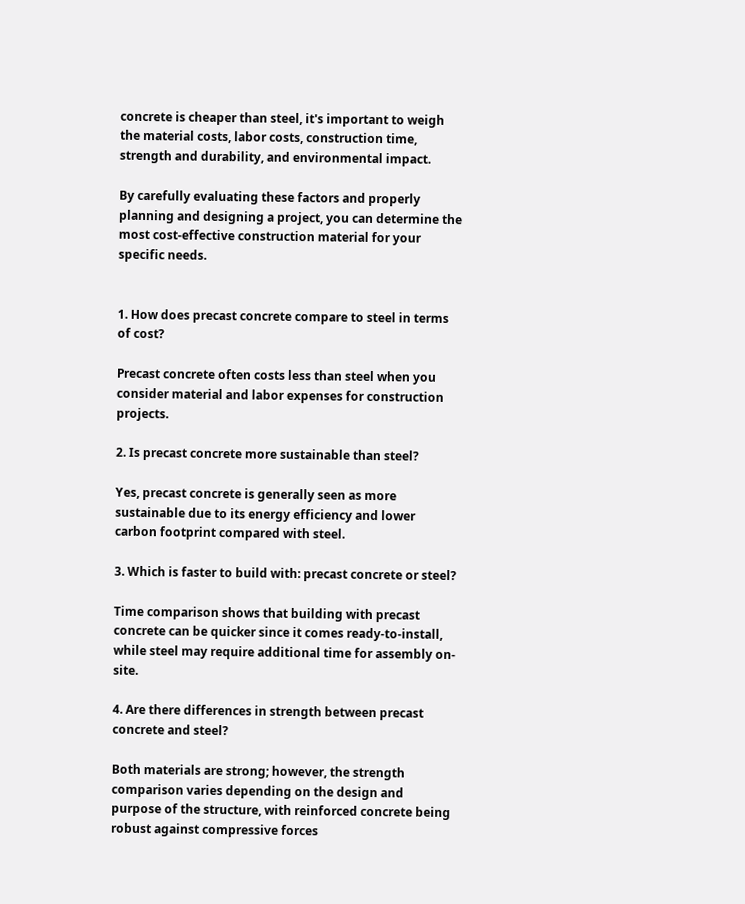concrete is cheaper than steel, it's important to weigh the material costs, labor costs, construction time, strength and durability, and environmental impact.

By carefully evaluating these factors and properly planning and designing a project, you can determine the most cost-effective construction material for your specific needs.


1. How does precast concrete compare to steel in terms of cost?

Precast concrete often costs less than steel when you consider material and labor expenses for construction projects.

2. Is precast concrete more sustainable than steel?

Yes, precast concrete is generally seen as more sustainable due to its energy efficiency and lower carbon footprint compared with steel.

3. Which is faster to build with: precast concrete or steel?

Time comparison shows that building with precast concrete can be quicker since it comes ready-to-install, while steel may require additional time for assembly on-site.

4. Are there differences in strength between precast concrete and steel?

Both materials are strong; however, the strength comparison varies depending on the design and purpose of the structure, with reinforced concrete being robust against compressive forces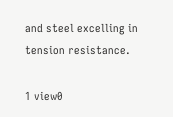and steel excelling in tension resistance.

1 view0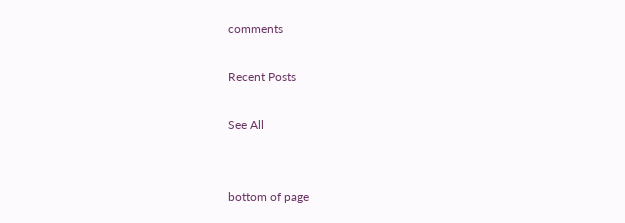comments

Recent Posts

See All


bottom of page